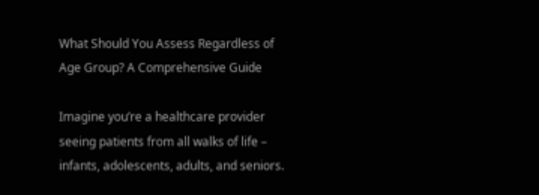What Should You Assess Regardless of Age Group? A Comprehensive Guide

Imagine you’re a healthcare provider seeing patients from all walks of life – infants, adolescents, adults, and seniors.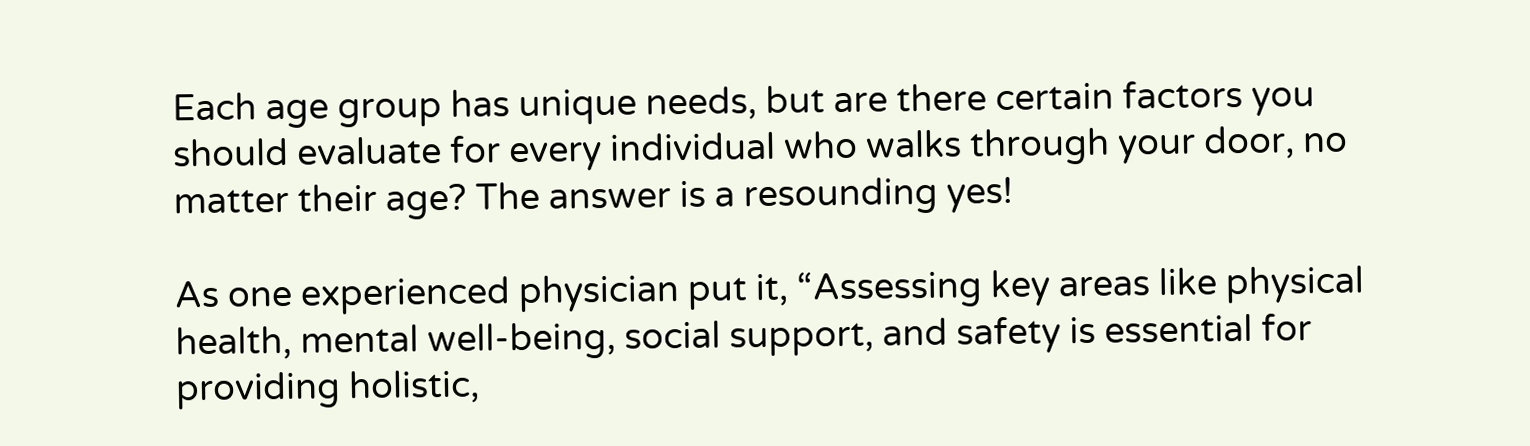Each age group has unique needs, but are there certain factors you should evaluate for every individual who walks through your door, no matter their age? The answer is a resounding yes!

As one experienced physician put it, “Assessing key areas like physical health, mental well-being, social support, and safety is essential for providing holistic,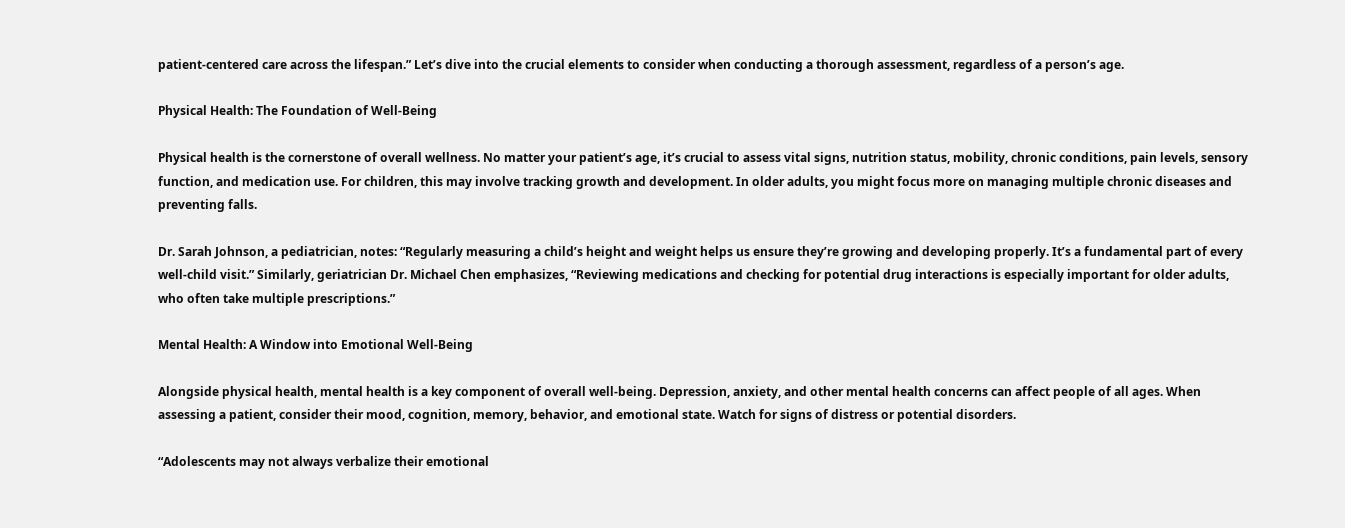patient-centered care across the lifespan.” Let’s dive into the crucial elements to consider when conducting a thorough assessment, regardless of a person’s age.

Physical Health: The Foundation of Well-Being

Physical health is the cornerstone of overall wellness. No matter your patient’s age, it’s crucial to assess vital signs, nutrition status, mobility, chronic conditions, pain levels, sensory function, and medication use. For children, this may involve tracking growth and development. In older adults, you might focus more on managing multiple chronic diseases and preventing falls.

Dr. Sarah Johnson, a pediatrician, notes: “Regularly measuring a child’s height and weight helps us ensure they’re growing and developing properly. It’s a fundamental part of every well-child visit.” Similarly, geriatrician Dr. Michael Chen emphasizes, “Reviewing medications and checking for potential drug interactions is especially important for older adults, who often take multiple prescriptions.”

Mental Health: A Window into Emotional Well-Being

Alongside physical health, mental health is a key component of overall well-being. Depression, anxiety, and other mental health concerns can affect people of all ages. When assessing a patient, consider their mood, cognition, memory, behavior, and emotional state. Watch for signs of distress or potential disorders.

“Adolescents may not always verbalize their emotional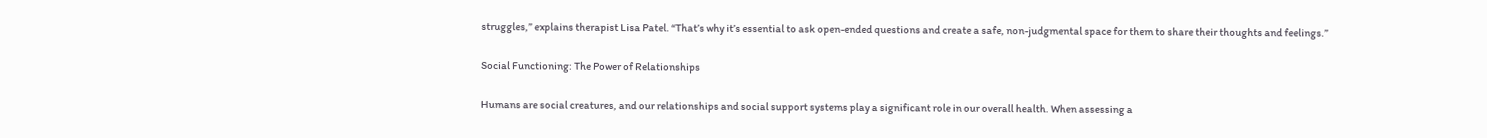struggles,” explains therapist Lisa Patel. “That’s why it’s essential to ask open-ended questions and create a safe, non-judgmental space for them to share their thoughts and feelings.”

Social Functioning: The Power of Relationships

Humans are social creatures, and our relationships and social support systems play a significant role in our overall health. When assessing a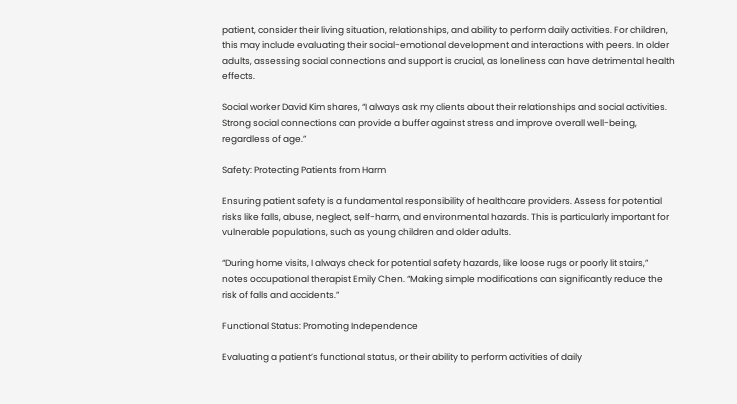patient, consider their living situation, relationships, and ability to perform daily activities. For children, this may include evaluating their social-emotional development and interactions with peers. In older adults, assessing social connections and support is crucial, as loneliness can have detrimental health effects.

Social worker David Kim shares, “I always ask my clients about their relationships and social activities. Strong social connections can provide a buffer against stress and improve overall well-being, regardless of age.”

Safety: Protecting Patients from Harm

Ensuring patient safety is a fundamental responsibility of healthcare providers. Assess for potential risks like falls, abuse, neglect, self-harm, and environmental hazards. This is particularly important for vulnerable populations, such as young children and older adults.

“During home visits, I always check for potential safety hazards, like loose rugs or poorly lit stairs,” notes occupational therapist Emily Chen. “Making simple modifications can significantly reduce the risk of falls and accidents.”

Functional Status: Promoting Independence

Evaluating a patient’s functional status, or their ability to perform activities of daily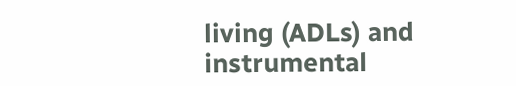living (ADLs) and instrumental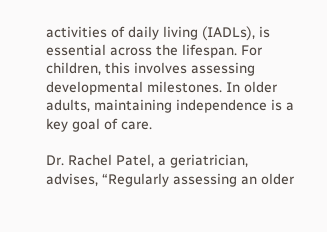activities of daily living (IADLs), is essential across the lifespan. For children, this involves assessing developmental milestones. In older adults, maintaining independence is a key goal of care.

Dr. Rachel Patel, a geriatrician, advises, “Regularly assessing an older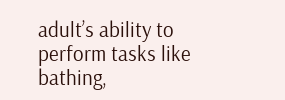adult’s ability to perform tasks like bathing,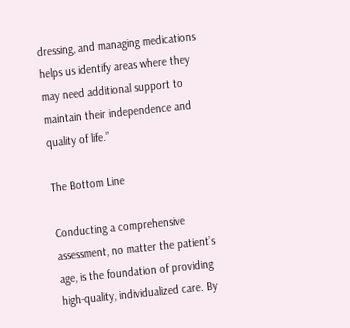dressing, and managing medications helps us identify areas where they may need additional support to maintain their independence and quality of life.”

The Bottom Line

Conducting a comprehensive assessment, no matter the patient’s age, is the foundation of providing high-quality, individualized care. By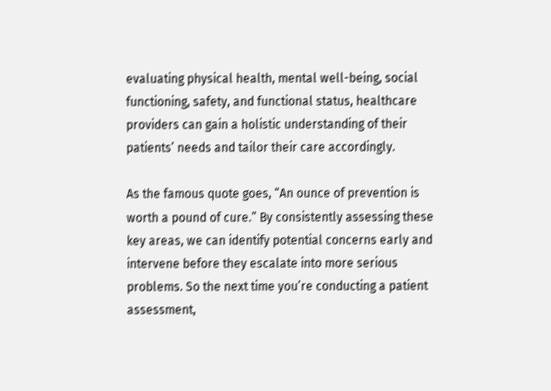evaluating physical health, mental well-being, social functioning, safety, and functional status, healthcare providers can gain a holistic understanding of their patients’ needs and tailor their care accordingly.

As the famous quote goes, “An ounce of prevention is worth a pound of cure.” By consistently assessing these key areas, we can identify potential concerns early and intervene before they escalate into more serious problems. So the next time you’re conducting a patient assessment,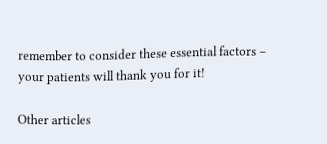remember to consider these essential factors – your patients will thank you for it!

Other articles